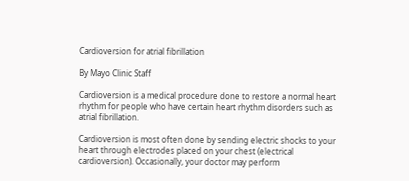Cardioversion for atrial fibrillation

By Mayo Clinic Staff

Cardioversion is a medical procedure done to restore a normal heart rhythm for people who have certain heart rhythm disorders such as atrial fibrillation.

Cardioversion is most often done by sending electric shocks to your heart through electrodes placed on your chest (electrical cardioversion). Occasionally, your doctor may perform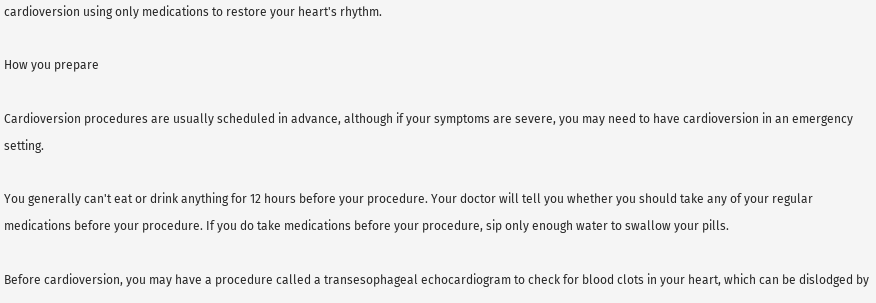cardioversion using only medications to restore your heart's rhythm.

How you prepare

Cardioversion procedures are usually scheduled in advance, although if your symptoms are severe, you may need to have cardioversion in an emergency setting.

You generally can't eat or drink anything for 12 hours before your procedure. Your doctor will tell you whether you should take any of your regular medications before your procedure. If you do take medications before your procedure, sip only enough water to swallow your pills.

Before cardioversion, you may have a procedure called a transesophageal echocardiogram to check for blood clots in your heart, which can be dislodged by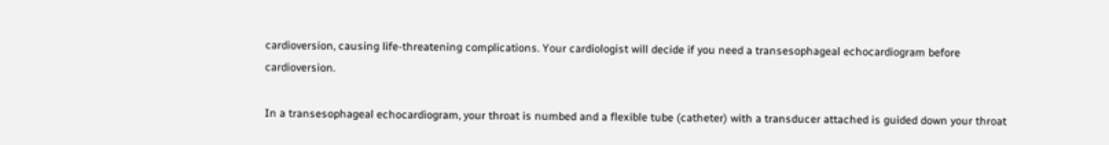cardioversion, causing life-threatening complications. Your cardiologist will decide if you need a transesophageal echocardiogram before cardioversion.

In a transesophageal echocardiogram, your throat is numbed and a flexible tube (catheter) with a transducer attached is guided down your throat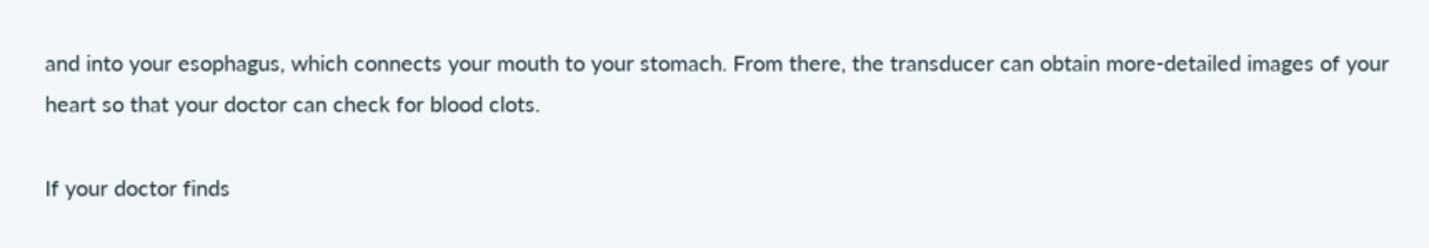and into your esophagus, which connects your mouth to your stomach. From there, the transducer can obtain more-detailed images of your heart so that your doctor can check for blood clots.

If your doctor finds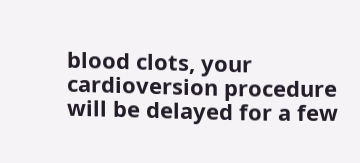blood clots, your cardioversion procedure will be delayed for a few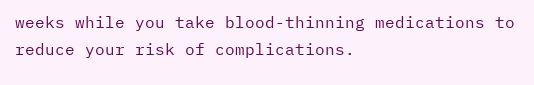weeks while you take blood-thinning medications to reduce your risk of complications.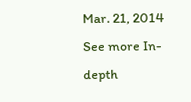Mar. 21, 2014 See more In-depth